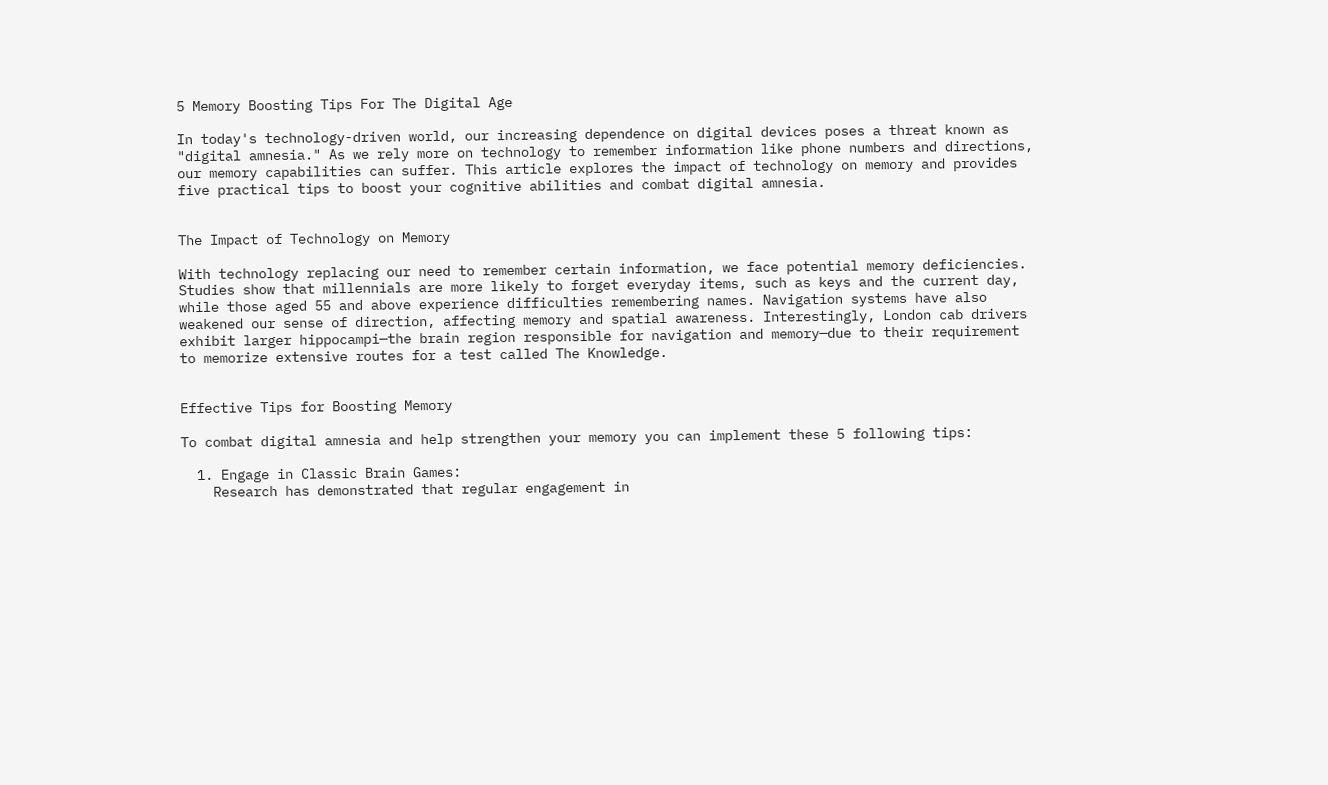5 Memory Boosting Tips For The Digital Age

In today's technology-driven world, our increasing dependence on digital devices poses a threat known as "digital amnesia." As we rely more on technology to remember information like phone numbers and directions, our memory capabilities can suffer. This article explores the impact of technology on memory and provides five practical tips to boost your cognitive abilities and combat digital amnesia.


The Impact of Technology on Memory

With technology replacing our need to remember certain information, we face potential memory deficiencies. Studies show that millennials are more likely to forget everyday items, such as keys and the current day, while those aged 55 and above experience difficulties remembering names. Navigation systems have also weakened our sense of direction, affecting memory and spatial awareness. Interestingly, London cab drivers exhibit larger hippocampi—the brain region responsible for navigation and memory—due to their requirement to memorize extensive routes for a test called The Knowledge.


Effective Tips for Boosting Memory

To combat digital amnesia and help strengthen your memory you can implement these 5 following tips:

  1. Engage in Classic Brain Games:
    Research has demonstrated that regular engagement in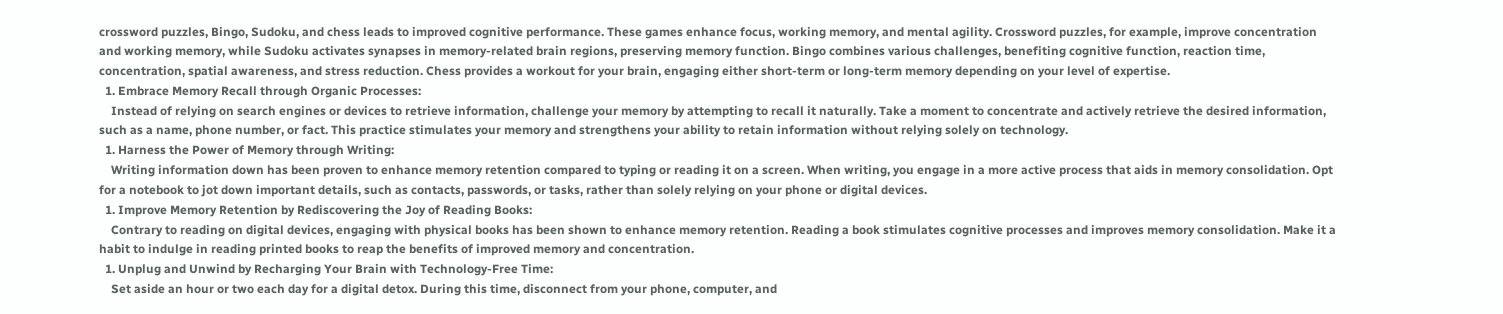crossword puzzles, Bingo, Sudoku, and chess leads to improved cognitive performance. These games enhance focus, working memory, and mental agility. Crossword puzzles, for example, improve concentration and working memory, while Sudoku activates synapses in memory-related brain regions, preserving memory function. Bingo combines various challenges, benefiting cognitive function, reaction time, concentration, spatial awareness, and stress reduction. Chess provides a workout for your brain, engaging either short-term or long-term memory depending on your level of expertise.
  1. Embrace Memory Recall through Organic Processes:
    Instead of relying on search engines or devices to retrieve information, challenge your memory by attempting to recall it naturally. Take a moment to concentrate and actively retrieve the desired information, such as a name, phone number, or fact. This practice stimulates your memory and strengthens your ability to retain information without relying solely on technology.
  1. Harness the Power of Memory through Writing:
    Writing information down has been proven to enhance memory retention compared to typing or reading it on a screen. When writing, you engage in a more active process that aids in memory consolidation. Opt for a notebook to jot down important details, such as contacts, passwords, or tasks, rather than solely relying on your phone or digital devices.
  1. Improve Memory Retention by Rediscovering the Joy of Reading Books:
    Contrary to reading on digital devices, engaging with physical books has been shown to enhance memory retention. Reading a book stimulates cognitive processes and improves memory consolidation. Make it a habit to indulge in reading printed books to reap the benefits of improved memory and concentration.
  1. Unplug and Unwind by Recharging Your Brain with Technology-Free Time:
    Set aside an hour or two each day for a digital detox. During this time, disconnect from your phone, computer, and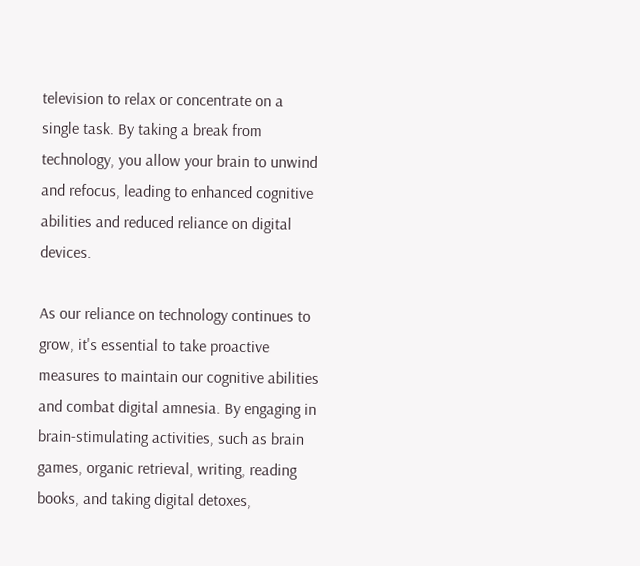television to relax or concentrate on a single task. By taking a break from technology, you allow your brain to unwind and refocus, leading to enhanced cognitive abilities and reduced reliance on digital devices.

As our reliance on technology continues to grow, it's essential to take proactive measures to maintain our cognitive abilities and combat digital amnesia. By engaging in brain-stimulating activities, such as brain games, organic retrieval, writing, reading books, and taking digital detoxes,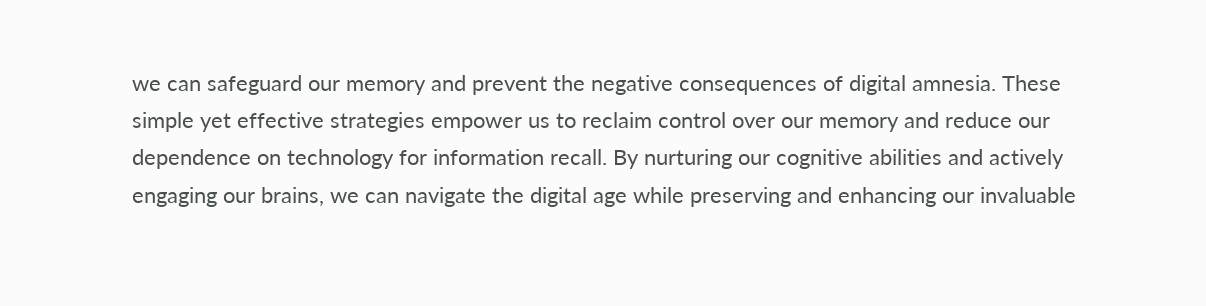we can safeguard our memory and prevent the negative consequences of digital amnesia. These simple yet effective strategies empower us to reclaim control over our memory and reduce our dependence on technology for information recall. By nurturing our cognitive abilities and actively engaging our brains, we can navigate the digital age while preserving and enhancing our invaluable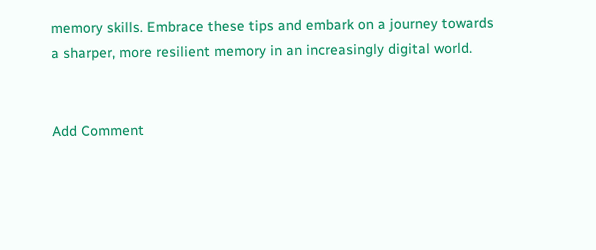memory skills. Embrace these tips and embark on a journey towards a sharper, more resilient memory in an increasingly digital world.


Add Comment